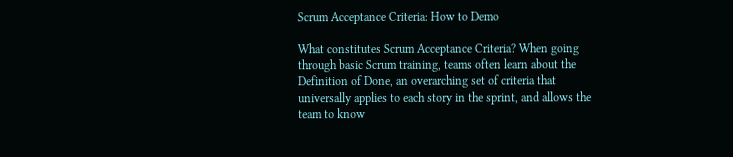Scrum Acceptance Criteria: How to Demo

What constitutes Scrum Acceptance Criteria? When going through basic Scrum training, teams often learn about the Definition of Done, an overarching set of criteria that universally applies to each story in the sprint, and allows the team to know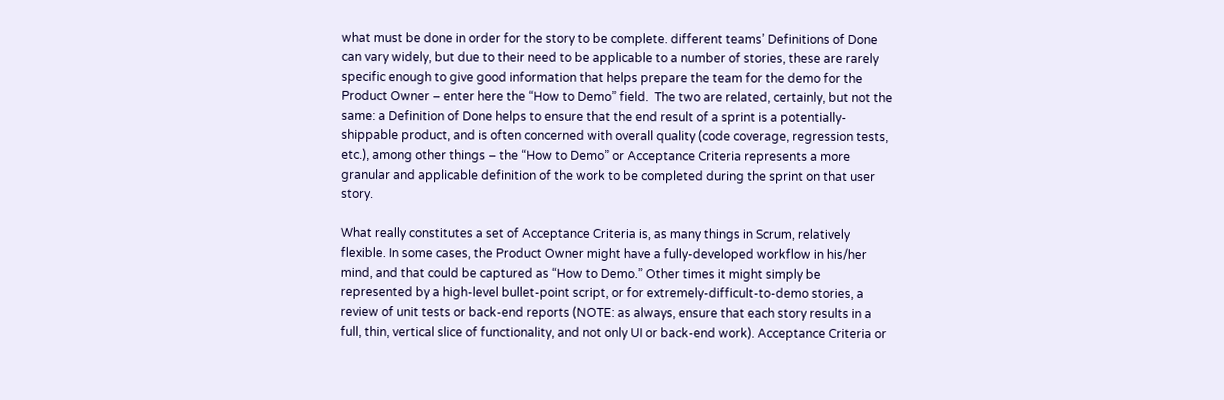what must be done in order for the story to be complete. different teams’ Definitions of Done can vary widely, but due to their need to be applicable to a number of stories, these are rarely specific enough to give good information that helps prepare the team for the demo for the Product Owner – enter here the “How to Demo” field.  The two are related, certainly, but not the same: a Definition of Done helps to ensure that the end result of a sprint is a potentially-shippable product, and is often concerned with overall quality (code coverage, regression tests, etc.), among other things – the “How to Demo” or Acceptance Criteria represents a more granular and applicable definition of the work to be completed during the sprint on that user story.

What really constitutes a set of Acceptance Criteria is, as many things in Scrum, relatively flexible. In some cases, the Product Owner might have a fully-developed workflow in his/her mind, and that could be captured as “How to Demo.” Other times it might simply be represented by a high-level bullet-point script, or for extremely-difficult-to-demo stories, a review of unit tests or back-end reports (NOTE: as always, ensure that each story results in a full, thin, vertical slice of functionality, and not only UI or back-end work). Acceptance Criteria or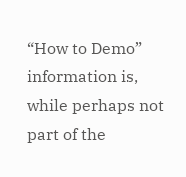“How to Demo” information is, while perhaps not part of the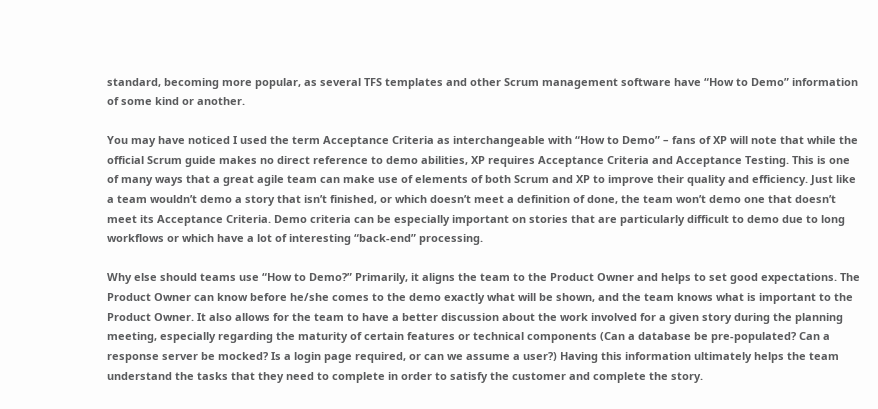standard, becoming more popular, as several TFS templates and other Scrum management software have “How to Demo” information of some kind or another.

You may have noticed I used the term Acceptance Criteria as interchangeable with “How to Demo” – fans of XP will note that while the official Scrum guide makes no direct reference to demo abilities, XP requires Acceptance Criteria and Acceptance Testing. This is one of many ways that a great agile team can make use of elements of both Scrum and XP to improve their quality and efficiency. Just like a team wouldn’t demo a story that isn’t finished, or which doesn’t meet a definition of done, the team won’t demo one that doesn’t meet its Acceptance Criteria. Demo criteria can be especially important on stories that are particularly difficult to demo due to long workflows or which have a lot of interesting “back-end” processing.

Why else should teams use “How to Demo?” Primarily, it aligns the team to the Product Owner and helps to set good expectations. The Product Owner can know before he/she comes to the demo exactly what will be shown, and the team knows what is important to the Product Owner. It also allows for the team to have a better discussion about the work involved for a given story during the planning meeting, especially regarding the maturity of certain features or technical components (Can a database be pre-populated? Can a response server be mocked? Is a login page required, or can we assume a user?) Having this information ultimately helps the team understand the tasks that they need to complete in order to satisfy the customer and complete the story.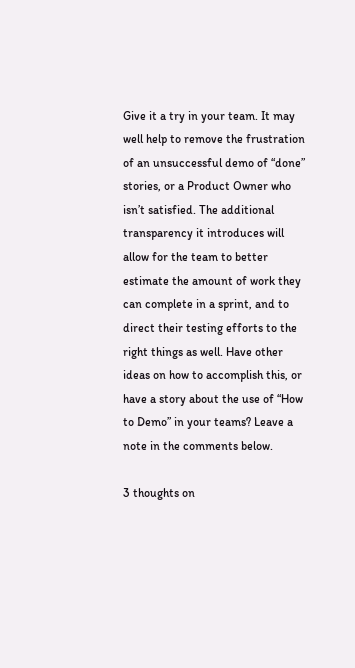Give it a try in your team. It may well help to remove the frustration of an unsuccessful demo of “done” stories, or a Product Owner who isn’t satisfied. The additional transparency it introduces will allow for the team to better estimate the amount of work they can complete in a sprint, and to direct their testing efforts to the right things as well. Have other ideas on how to accomplish this, or have a story about the use of “How to Demo” in your teams? Leave a note in the comments below.

3 thoughts on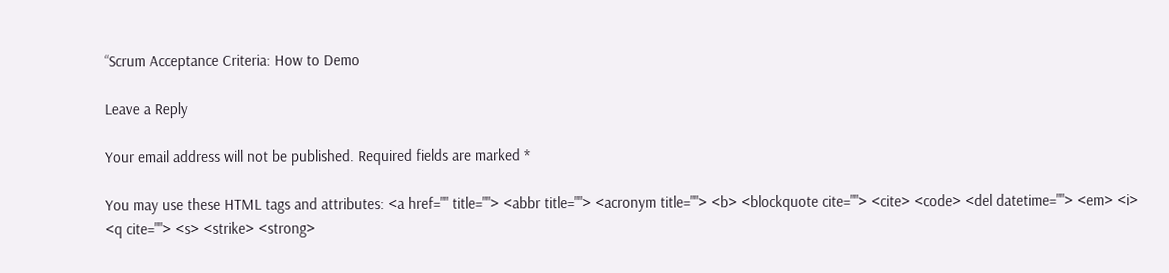“Scrum Acceptance Criteria: How to Demo

Leave a Reply

Your email address will not be published. Required fields are marked *

You may use these HTML tags and attributes: <a href="" title=""> <abbr title=""> <acronym title=""> <b> <blockquote cite=""> <cite> <code> <del datetime=""> <em> <i> <q cite=""> <s> <strike> <strong>